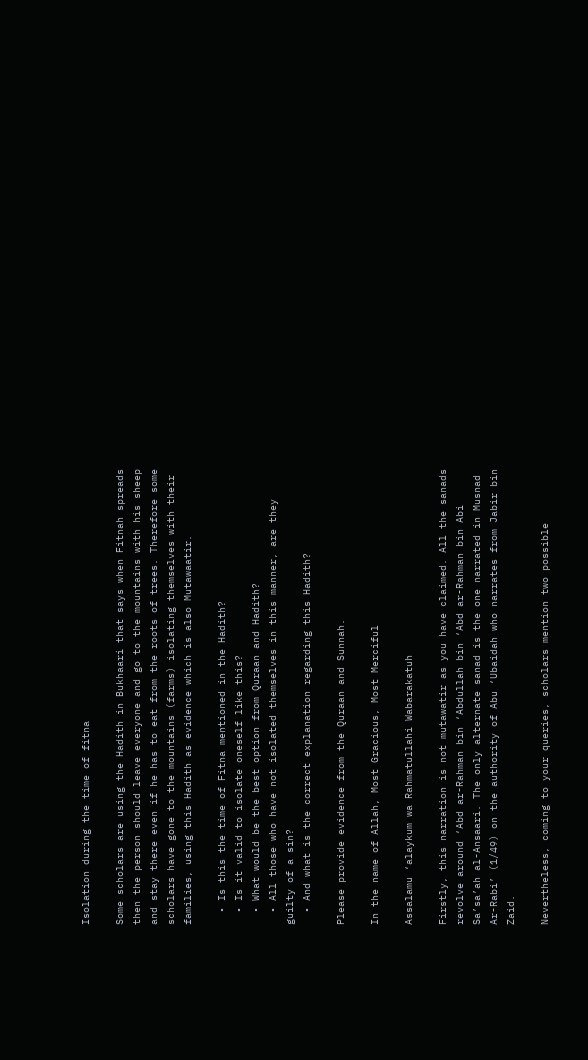Isolation during the time of fitna

Some scholars are using the Hadith in Bukhaari that says when Fitnah spreads then the person should leave everyone and go to the mountains with his sheep and stay there even if he has to eat from the roots of trees. Therefore some scholars have gone to the mountains (farms) isolating themselves with their families, using this Hadith as evidence which is also Mutawaatir.

  • Is this the time of Fitna mentioned in the Hadith?
  • Is it valid to isolate oneself like this?
  • What would be the best option from Quraan and Hadith?
  • All those who have not isolated themselves in this manner, are they guilty of a sin?
  • And what is the correct explanation regarding this Hadith?

Please provide evidence from the Quraan and Sunnah.

In the name of Allah, Most Gracious, Most Merciful

Assalamu ‘alaykum wa Rahmatullahi Wabarakatuh

Firstly, this narration is not mutawatir as you have claimed. All the sanads revolve around ‘Abd ar-Rahman bin ‘Abdullah bin ‘Abd ar-Rahman bin Abi Sa’sa’ah al-Ansaari. The only alternate sanad is the one narrated in Musnad Ar-Rabi’ (1/49) on the authority of Abu ‘Ubaidah who narrates from Jabir bin Zaid.

Nevertheless, coming to your queries, scholars mention two possible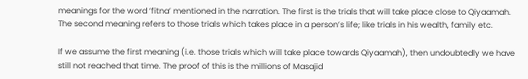meanings for the word ‘fitna’ mentioned in the narration. The first is the trials that will take place close to Qiyaamah. The second meaning refers to those trials which takes place in a person’s life; like trials in his wealth, family etc.

If we assume the first meaning (i.e. those trials which will take place towards Qiyaamah), then undoubtedly we have still not reached that time. The proof of this is the millions of Masajid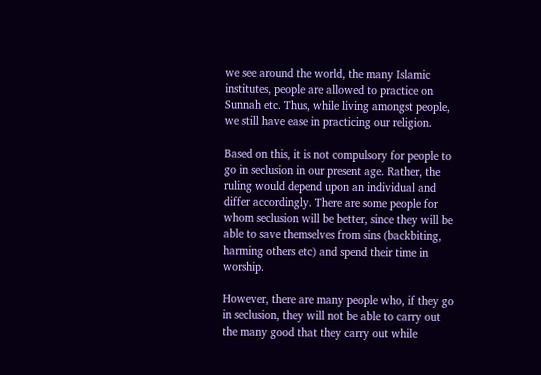we see around the world, the many Islamic institutes, people are allowed to practice on Sunnah etc. Thus, while living amongst people, we still have ease in practicing our religion.

Based on this, it is not compulsory for people to go in seclusion in our present age. Rather, the ruling would depend upon an individual and differ accordingly. There are some people for whom seclusion will be better, since they will be able to save themselves from sins (backbiting, harming others etc) and spend their time in worship.

However, there are many people who, if they go in seclusion, they will not be able to carry out the many good that they carry out while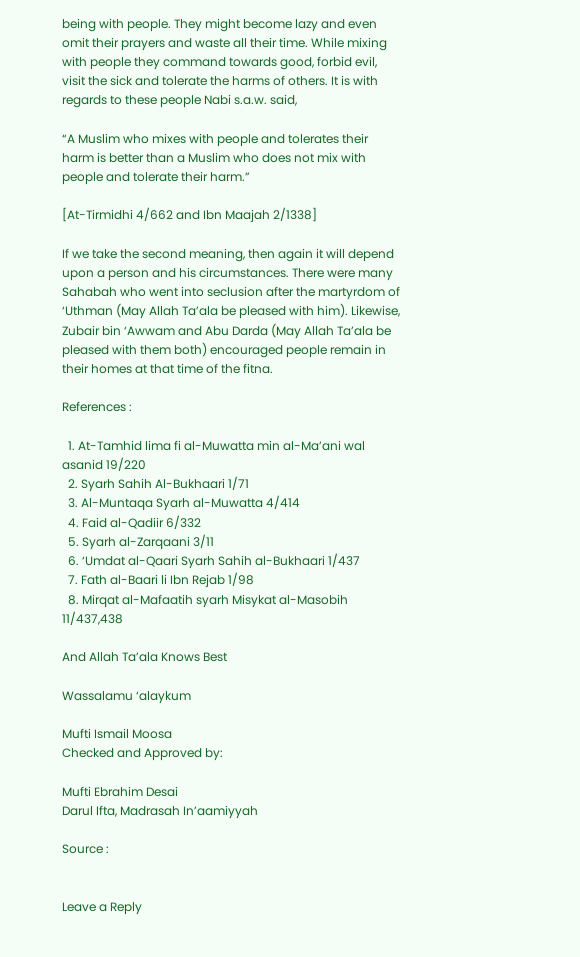being with people. They might become lazy and even omit their prayers and waste all their time. While mixing with people they command towards good, forbid evil, visit the sick and tolerate the harms of others. It is with regards to these people Nabi s.a.w. said,

“A Muslim who mixes with people and tolerates their harm is better than a Muslim who does not mix with people and tolerate their harm.”

[At-Tirmidhi 4/662 and Ibn Maajah 2/1338]

If we take the second meaning, then again it will depend upon a person and his circumstances. There were many Sahabah who went into seclusion after the martyrdom of ‘Uthman (May Allah Ta’ala be pleased with him). Likewise, Zubair bin ‘Awwam and Abu Darda (May Allah Ta’ala be pleased with them both) encouraged people remain in their homes at that time of the fitna.

References :

  1. At-Tamhid lima fi al-Muwatta min al-Ma’ani wal asanid 19/220
  2. Syarh Sahih Al-Bukhaari 1/71
  3. Al-Muntaqa Syarh al-Muwatta 4/414
  4. Faid al-Qadiir 6/332
  5. Syarh al-Zarqaani 3/11
  6. ‘Umdat al-Qaari Syarh Sahih al-Bukhaari 1/437
  7. Fath al-Baari li Ibn Rejab 1/98
  8. Mirqat al-Mafaatih syarh Misykat al-Masobih 11/437,438

And Allah Ta’ala Knows Best

Wassalamu ‘alaykum

Mufti Ismail Moosa
Checked and Approved by:

Mufti Ebrahim Desai
Darul Ifta, Madrasah In’aamiyyah

Source :


Leave a Reply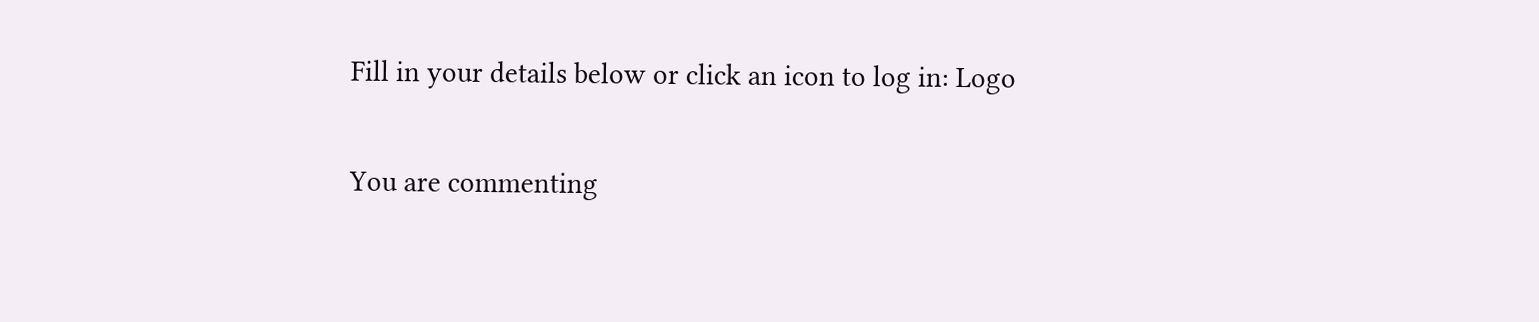Fill in your details below or click an icon to log in: Logo

You are commenting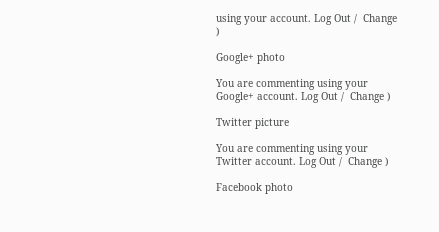using your account. Log Out /  Change )

Google+ photo

You are commenting using your Google+ account. Log Out /  Change )

Twitter picture

You are commenting using your Twitter account. Log Out /  Change )

Facebook photo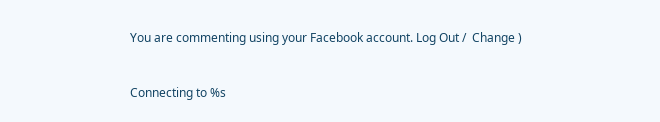You are commenting using your Facebook account. Log Out /  Change )


Connecting to %s